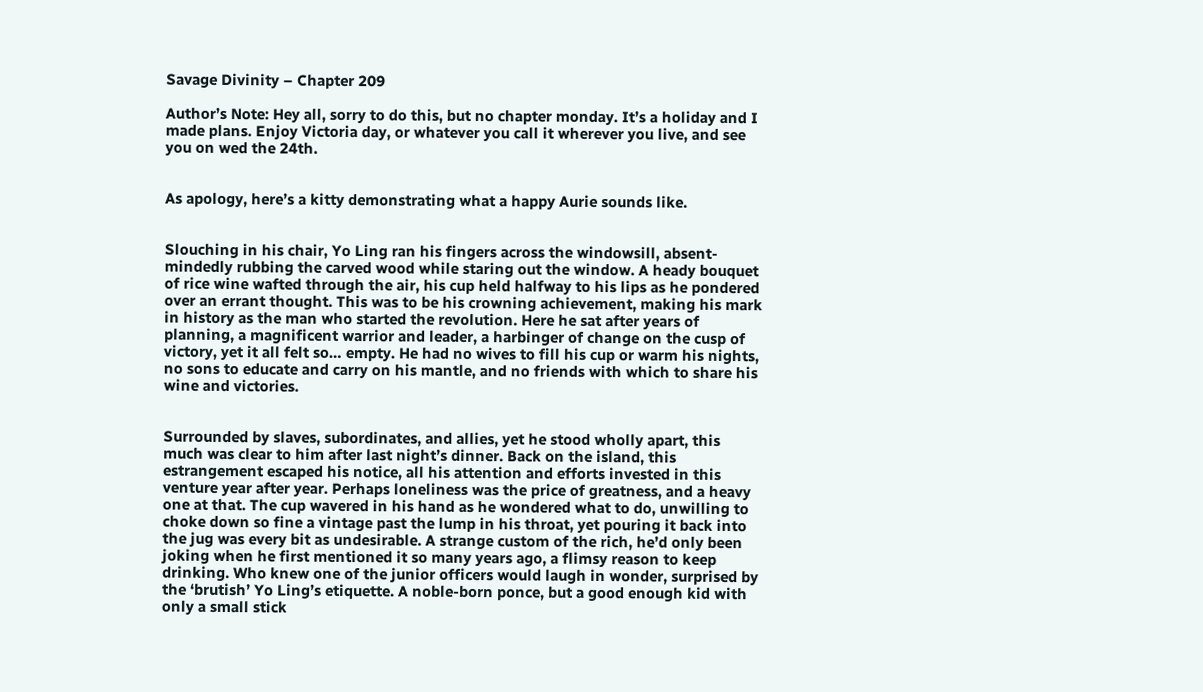Savage Divinity – Chapter 209

Author’s Note: Hey all, sorry to do this, but no chapter monday. It’s a holiday and I made plans. Enjoy Victoria day, or whatever you call it wherever you live, and see you on wed the 24th.


As apology, here’s a kitty demonstrating what a happy Aurie sounds like.


Slouching in his chair, Yo Ling ran his fingers across the windowsill, absent-mindedly rubbing the carved wood while staring out the window. A heady bouquet of rice wine wafted through the air, his cup held halfway to his lips as he pondered over an errant thought. This was to be his crowning achievement, making his mark in history as the man who started the revolution. Here he sat after years of planning, a magnificent warrior and leader, a harbinger of change on the cusp of victory, yet it all felt so… empty. He had no wives to fill his cup or warm his nights, no sons to educate and carry on his mantle, and no friends with which to share his wine and victories.


Surrounded by slaves, subordinates, and allies, yet he stood wholly apart, this much was clear to him after last night’s dinner. Back on the island, this estrangement escaped his notice, all his attention and efforts invested in this venture year after year. Perhaps loneliness was the price of greatness, and a heavy one at that. The cup wavered in his hand as he wondered what to do, unwilling to choke down so fine a vintage past the lump in his throat, yet pouring it back into the jug was every bit as undesirable. A strange custom of the rich, he’d only been joking when he first mentioned it so many years ago, a flimsy reason to keep drinking. Who knew one of the junior officers would laugh in wonder, surprised by the ‘brutish’ Yo Ling’s etiquette. A noble-born ponce, but a good enough kid with only a small stick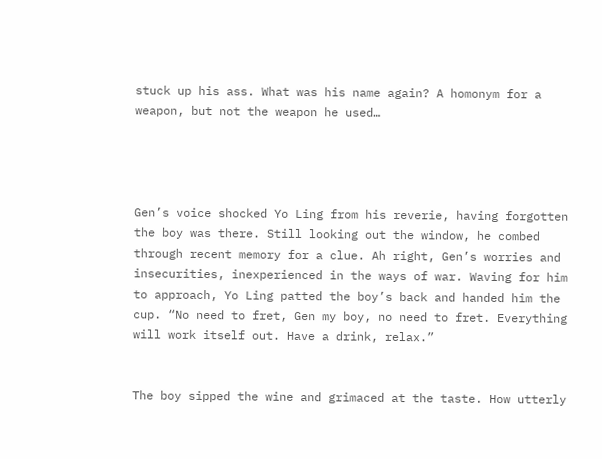stuck up his ass. What was his name again? A homonym for a weapon, but not the weapon he used…




Gen’s voice shocked Yo Ling from his reverie, having forgotten the boy was there. Still looking out the window, he combed through recent memory for a clue. Ah right, Gen’s worries and insecurities, inexperienced in the ways of war. Waving for him to approach, Yo Ling patted the boy’s back and handed him the cup. “No need to fret, Gen my boy, no need to fret. Everything will work itself out. Have a drink, relax.”


The boy sipped the wine and grimaced at the taste. How utterly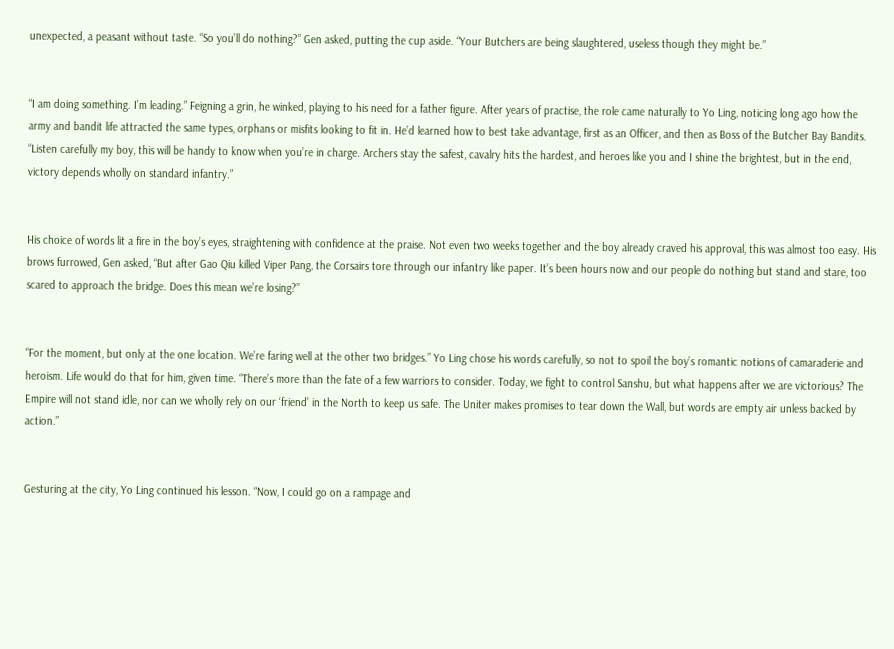unexpected, a peasant without taste. “So you’ll do nothing?” Gen asked, putting the cup aside. “Your Butchers are being slaughtered, useless though they might be.”


“I am doing something. I’m leading.” Feigning a grin, he winked, playing to his need for a father figure. After years of practise, the role came naturally to Yo Ling, noticing long ago how the army and bandit life attracted the same types, orphans or misfits looking to fit in. He’d learned how to best take advantage, first as an Officer, and then as Boss of the Butcher Bay Bandits. “Listen carefully my boy, this will be handy to know when you’re in charge. Archers stay the safest, cavalry hits the hardest, and heroes like you and I shine the brightest, but in the end, victory depends wholly on standard infantry.”


His choice of words lit a fire in the boy’s eyes, straightening with confidence at the praise. Not even two weeks together and the boy already craved his approval, this was almost too easy. His brows furrowed, Gen asked, “But after Gao Qiu killed Viper Pang, the Corsairs tore through our infantry like paper. It’s been hours now and our people do nothing but stand and stare, too scared to approach the bridge. Does this mean we’re losing?”


“For the moment, but only at the one location. We’re faring well at the other two bridges.” Yo Ling chose his words carefully, so not to spoil the boy’s romantic notions of camaraderie and heroism. Life would do that for him, given time. “There’s more than the fate of a few warriors to consider. Today, we fight to control Sanshu, but what happens after we are victorious? The Empire will not stand idle, nor can we wholly rely on our ‘friend’ in the North to keep us safe. The Uniter makes promises to tear down the Wall, but words are empty air unless backed by action.”


Gesturing at the city, Yo Ling continued his lesson. “Now, I could go on a rampage and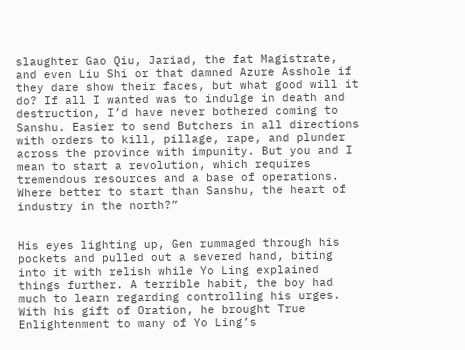slaughter Gao Qiu, Jariad, the fat Magistrate, and even Liu Shi or that damned Azure Asshole if they dare show their faces, but what good will it do? If all I wanted was to indulge in death and destruction, I’d have never bothered coming to Sanshu. Easier to send Butchers in all directions with orders to kill, pillage, rape, and plunder across the province with impunity. But you and I mean to start a revolution, which requires tremendous resources and a base of operations. Where better to start than Sanshu, the heart of industry in the north?”


His eyes lighting up, Gen rummaged through his pockets and pulled out a severed hand, biting into it with relish while Yo Ling explained things further. A terrible habit, the boy had much to learn regarding controlling his urges. With his gift of Oration, he brought True Enlightenment to many of Yo Ling’s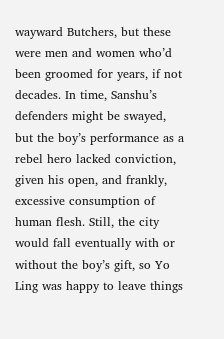wayward Butchers, but these were men and women who’d been groomed for years, if not decades. In time, Sanshu’s defenders might be swayed, but the boy’s performance as a rebel hero lacked conviction, given his open, and frankly, excessive consumption of human flesh. Still, the city would fall eventually with or without the boy’s gift, so Yo Ling was happy to leave things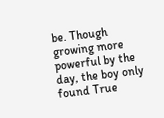be. Though growing more powerful by the day, the boy only found True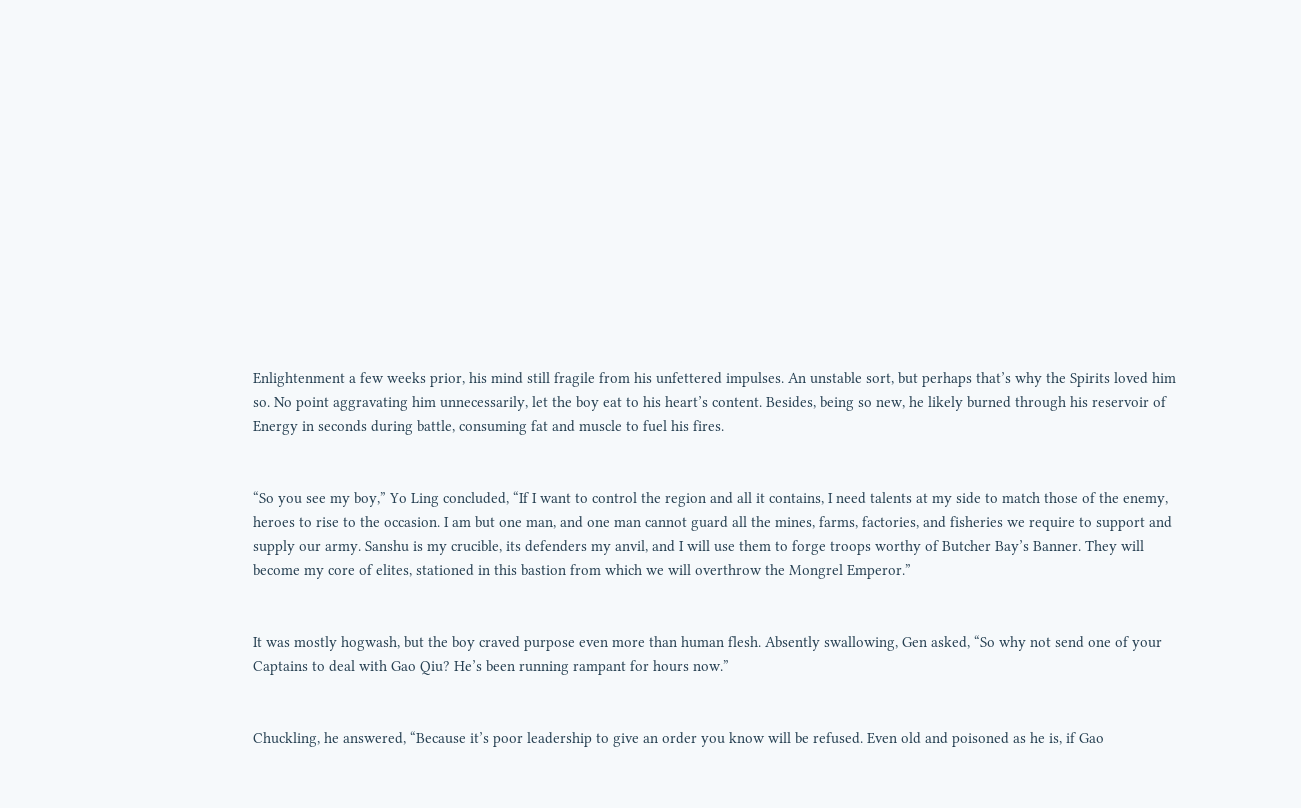Enlightenment a few weeks prior, his mind still fragile from his unfettered impulses. An unstable sort, but perhaps that’s why the Spirits loved him so. No point aggravating him unnecessarily, let the boy eat to his heart’s content. Besides, being so new, he likely burned through his reservoir of Energy in seconds during battle, consuming fat and muscle to fuel his fires.


“So you see my boy,” Yo Ling concluded, “If I want to control the region and all it contains, I need talents at my side to match those of the enemy, heroes to rise to the occasion. I am but one man, and one man cannot guard all the mines, farms, factories, and fisheries we require to support and supply our army. Sanshu is my crucible, its defenders my anvil, and I will use them to forge troops worthy of Butcher Bay’s Banner. They will become my core of elites, stationed in this bastion from which we will overthrow the Mongrel Emperor.”


It was mostly hogwash, but the boy craved purpose even more than human flesh. Absently swallowing, Gen asked, “So why not send one of your Captains to deal with Gao Qiu? He’s been running rampant for hours now.”


Chuckling, he answered, “Because it’s poor leadership to give an order you know will be refused. Even old and poisoned as he is, if Gao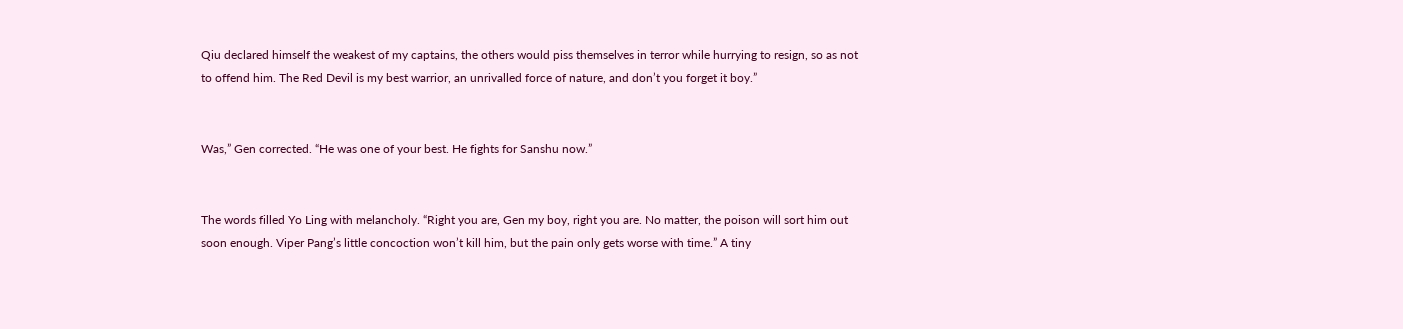Qiu declared himself the weakest of my captains, the others would piss themselves in terror while hurrying to resign, so as not to offend him. The Red Devil is my best warrior, an unrivalled force of nature, and don’t you forget it boy.”


Was,” Gen corrected. “He was one of your best. He fights for Sanshu now.”


The words filled Yo Ling with melancholy. “Right you are, Gen my boy, right you are. No matter, the poison will sort him out soon enough. Viper Pang’s little concoction won’t kill him, but the pain only gets worse with time.” A tiny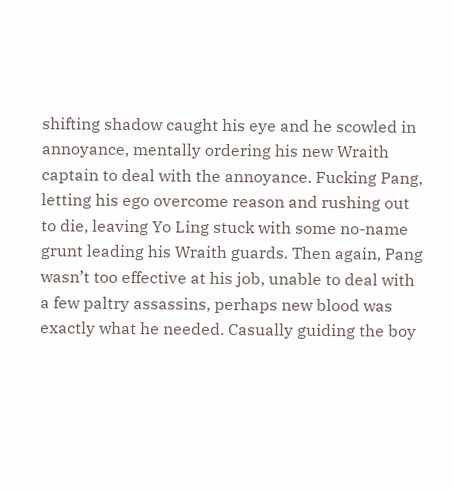shifting shadow caught his eye and he scowled in annoyance, mentally ordering his new Wraith captain to deal with the annoyance. Fucking Pang, letting his ego overcome reason and rushing out to die, leaving Yo Ling stuck with some no-name grunt leading his Wraith guards. Then again, Pang wasn’t too effective at his job, unable to deal with a few paltry assassins, perhaps new blood was exactly what he needed. Casually guiding the boy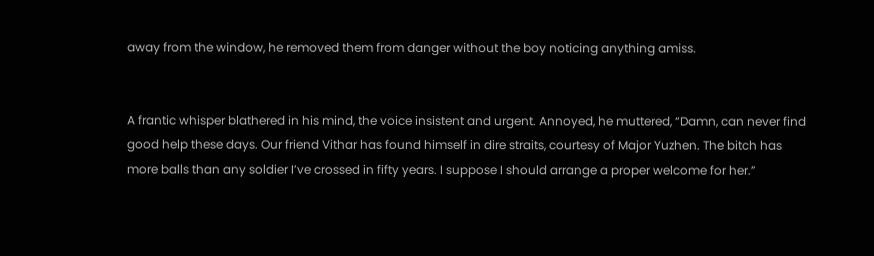away from the window, he removed them from danger without the boy noticing anything amiss.


A frantic whisper blathered in his mind, the voice insistent and urgent. Annoyed, he muttered, “Damn, can never find good help these days. Our friend Vithar has found himself in dire straits, courtesy of Major Yuzhen. The bitch has more balls than any soldier I’ve crossed in fifty years. I suppose I should arrange a proper welcome for her.”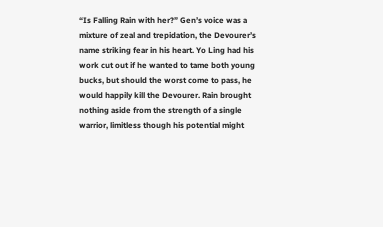“Is Falling Rain with her?” Gen’s voice was a mixture of zeal and trepidation, the Devourer’s name striking fear in his heart. Yo Ling had his work cut out if he wanted to tame both young bucks, but should the worst come to pass, he would happily kill the Devourer. Rain brought nothing aside from the strength of a single warrior, limitless though his potential might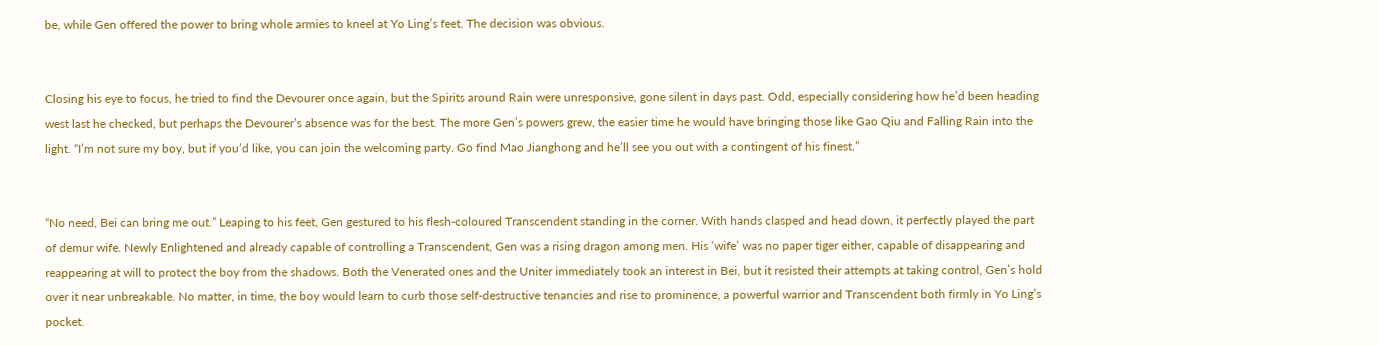be, while Gen offered the power to bring whole armies to kneel at Yo Ling’s feet. The decision was obvious.


Closing his eye to focus, he tried to find the Devourer once again, but the Spirits around Rain were unresponsive, gone silent in days past. Odd, especially considering how he’d been heading west last he checked, but perhaps the Devourer’s absence was for the best. The more Gen’s powers grew, the easier time he would have bringing those like Gao Qiu and Falling Rain into the light. “I’m not sure my boy, but if you’d like, you can join the welcoming party. Go find Mao Jianghong and he’ll see you out with a contingent of his finest.”


“No need, Bei can bring me out.” Leaping to his feet, Gen gestured to his flesh-coloured Transcendent standing in the corner. With hands clasped and head down, it perfectly played the part of demur wife. Newly Enlightened and already capable of controlling a Transcendent, Gen was a rising dragon among men. His ‘wife’ was no paper tiger either, capable of disappearing and reappearing at will to protect the boy from the shadows. Both the Venerated ones and the Uniter immediately took an interest in Bei, but it resisted their attempts at taking control, Gen’s hold over it near unbreakable. No matter, in time, the boy would learn to curb those self-destructive tenancies and rise to prominence, a powerful warrior and Transcendent both firmly in Yo Ling’s pocket.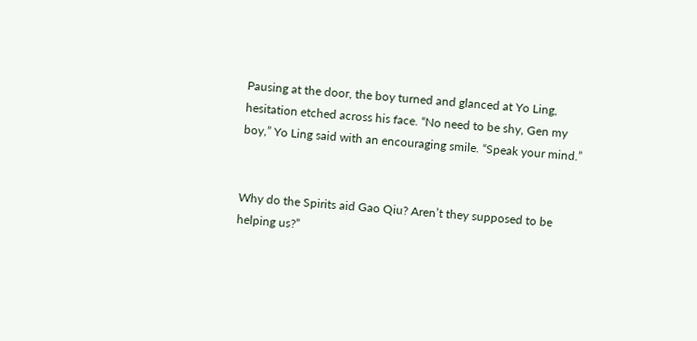Pausing at the door, the boy turned and glanced at Yo Ling, hesitation etched across his face. “No need to be shy, Gen my boy,” Yo Ling said with an encouraging smile. “Speak your mind.”


Why do the Spirits aid Gao Qiu? Aren’t they supposed to be helping us?”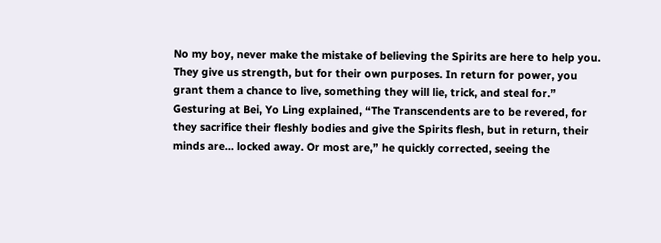No my boy, never make the mistake of believing the Spirits are here to help you. They give us strength, but for their own purposes. In return for power, you grant them a chance to live, something they will lie, trick, and steal for.” Gesturing at Bei, Yo Ling explained, “The Transcendents are to be revered, for they sacrifice their fleshly bodies and give the Spirits flesh, but in return, their minds are… locked away. Or most are,” he quickly corrected, seeing the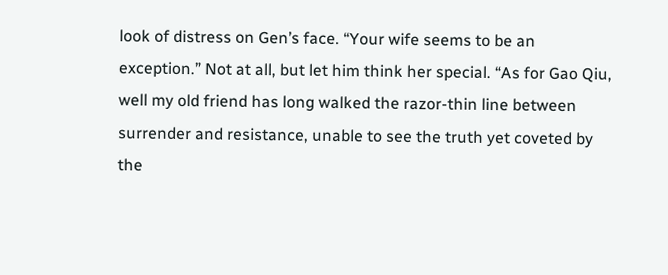look of distress on Gen’s face. “Your wife seems to be an exception.” Not at all, but let him think her special. “As for Gao Qiu, well my old friend has long walked the razor-thin line between surrender and resistance, unable to see the truth yet coveted by the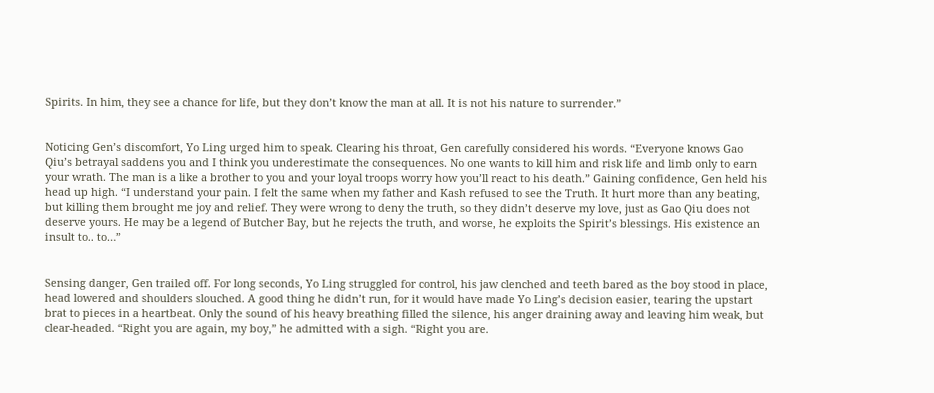Spirits. In him, they see a chance for life, but they don’t know the man at all. It is not his nature to surrender.”


Noticing Gen’s discomfort, Yo Ling urged him to speak. Clearing his throat, Gen carefully considered his words. “Everyone knows Gao Qiu’s betrayal saddens you and I think you underestimate the consequences. No one wants to kill him and risk life and limb only to earn your wrath. The man is a like a brother to you and your loyal troops worry how you’ll react to his death.” Gaining confidence, Gen held his head up high. “I understand your pain. I felt the same when my father and Kash refused to see the Truth. It hurt more than any beating, but killing them brought me joy and relief. They were wrong to deny the truth, so they didn’t deserve my love, just as Gao Qiu does not deserve yours. He may be a legend of Butcher Bay, but he rejects the truth, and worse, he exploits the Spirit’s blessings. His existence an insult to.. to…”


Sensing danger, Gen trailed off. For long seconds, Yo Ling struggled for control, his jaw clenched and teeth bared as the boy stood in place, head lowered and shoulders slouched. A good thing he didn’t run, for it would have made Yo Ling’s decision easier, tearing the upstart brat to pieces in a heartbeat. Only the sound of his heavy breathing filled the silence, his anger draining away and leaving him weak, but clear-headed. “Right you are again, my boy,” he admitted with a sigh. “Right you are.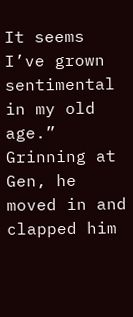It seems I’ve grown sentimental in my old age.” Grinning at Gen, he moved in and clapped him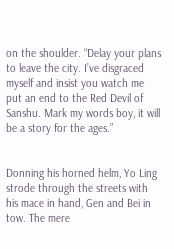on the shoulder. “Delay your plans to leave the city. I’ve disgraced myself and insist you watch me put an end to the Red Devil of Sanshu. Mark my words boy, it will be a story for the ages.”


Donning his horned helm, Yo Ling strode through the streets with his mace in hand, Gen and Bei in tow. The mere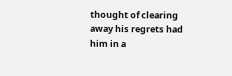thought of clearing away his regrets had him in a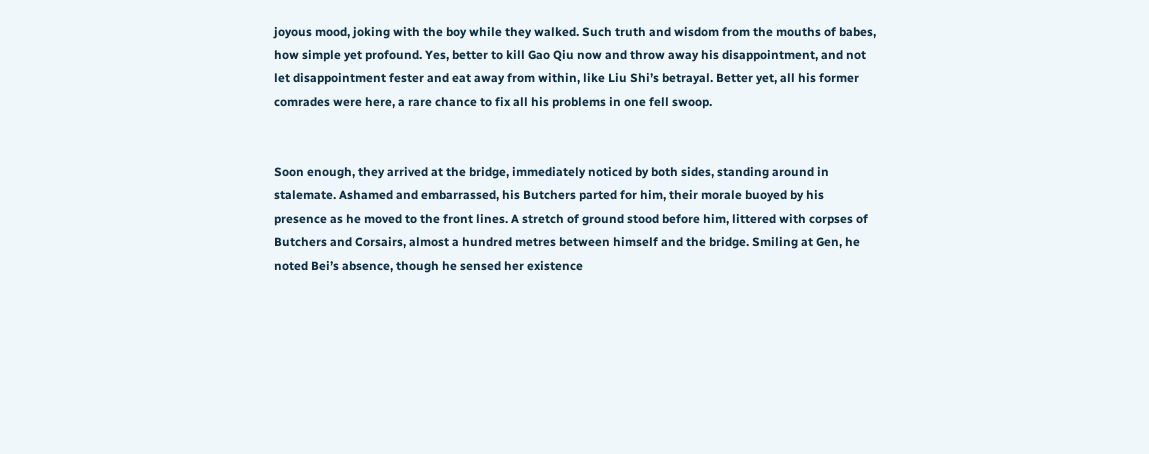joyous mood, joking with the boy while they walked. Such truth and wisdom from the mouths of babes, how simple yet profound. Yes, better to kill Gao Qiu now and throw away his disappointment, and not let disappointment fester and eat away from within, like Liu Shi’s betrayal. Better yet, all his former comrades were here, a rare chance to fix all his problems in one fell swoop.


Soon enough, they arrived at the bridge, immediately noticed by both sides, standing around in stalemate. Ashamed and embarrassed, his Butchers parted for him, their morale buoyed by his presence as he moved to the front lines. A stretch of ground stood before him, littered with corpses of Butchers and Corsairs, almost a hundred metres between himself and the bridge. Smiling at Gen, he noted Bei’s absence, though he sensed her existence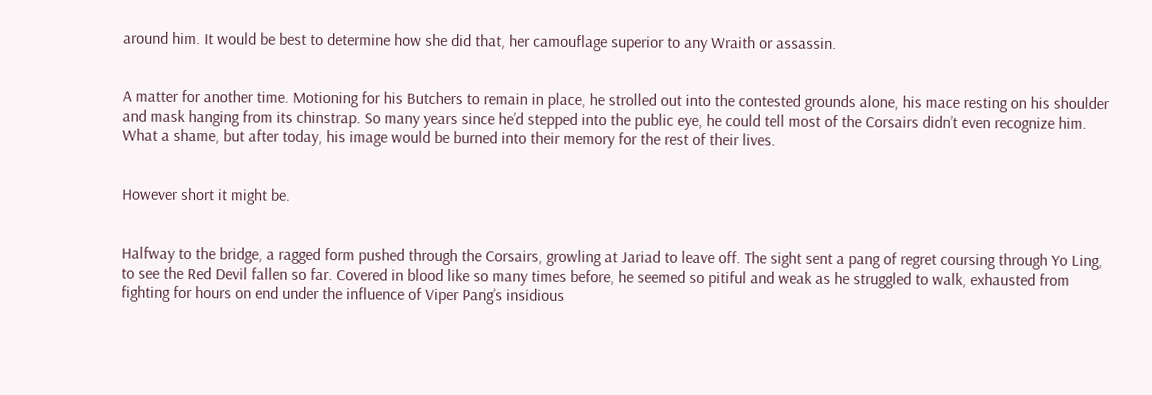around him. It would be best to determine how she did that, her camouflage superior to any Wraith or assassin.


A matter for another time. Motioning for his Butchers to remain in place, he strolled out into the contested grounds alone, his mace resting on his shoulder and mask hanging from its chinstrap. So many years since he’d stepped into the public eye, he could tell most of the Corsairs didn’t even recognize him. What a shame, but after today, his image would be burned into their memory for the rest of their lives.


However short it might be.


Halfway to the bridge, a ragged form pushed through the Corsairs, growling at Jariad to leave off. The sight sent a pang of regret coursing through Yo Ling, to see the Red Devil fallen so far. Covered in blood like so many times before, he seemed so pitiful and weak as he struggled to walk, exhausted from fighting for hours on end under the influence of Viper Pang’s insidious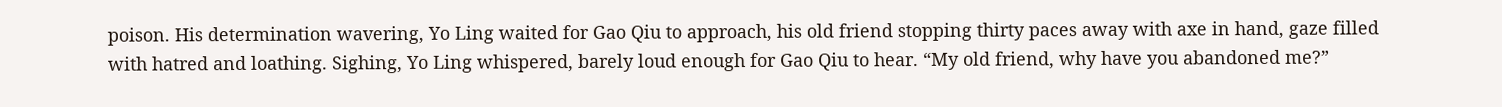poison. His determination wavering, Yo Ling waited for Gao Qiu to approach, his old friend stopping thirty paces away with axe in hand, gaze filled with hatred and loathing. Sighing, Yo Ling whispered, barely loud enough for Gao Qiu to hear. “My old friend, why have you abandoned me?”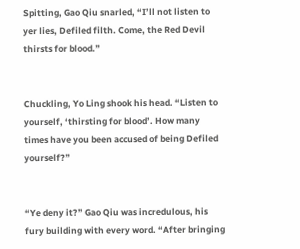Spitting, Gao Qiu snarled, “I’ll not listen to yer lies, Defiled filth. Come, the Red Devil thirsts for blood.”


Chuckling, Yo Ling shook his head. “Listen to yourself, ‘thirsting for blood’. How many times have you been accused of being Defiled yourself?”


“Ye deny it?” Gao Qiu was incredulous, his fury building with every word. “After bringing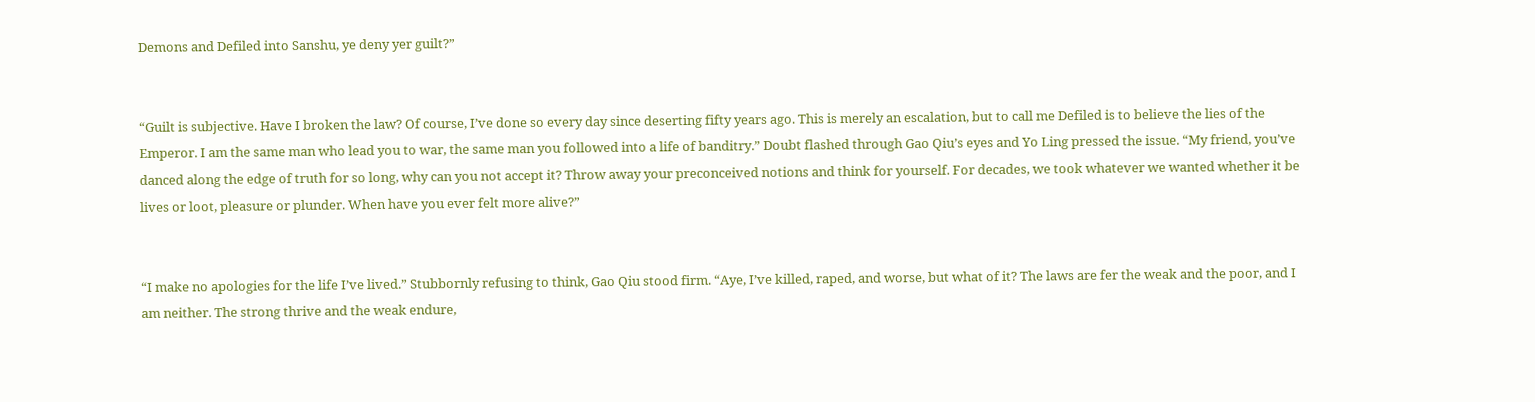Demons and Defiled into Sanshu, ye deny yer guilt?”


“Guilt is subjective. Have I broken the law? Of course, I’ve done so every day since deserting fifty years ago. This is merely an escalation, but to call me Defiled is to believe the lies of the Emperor. I am the same man who lead you to war, the same man you followed into a life of banditry.” Doubt flashed through Gao Qiu’s eyes and Yo Ling pressed the issue. “My friend, you’ve danced along the edge of truth for so long, why can you not accept it? Throw away your preconceived notions and think for yourself. For decades, we took whatever we wanted whether it be lives or loot, pleasure or plunder. When have you ever felt more alive?”


“I make no apologies for the life I’ve lived.” Stubbornly refusing to think, Gao Qiu stood firm. “Aye, I’ve killed, raped, and worse, but what of it? The laws are fer the weak and the poor, and I am neither. The strong thrive and the weak endure,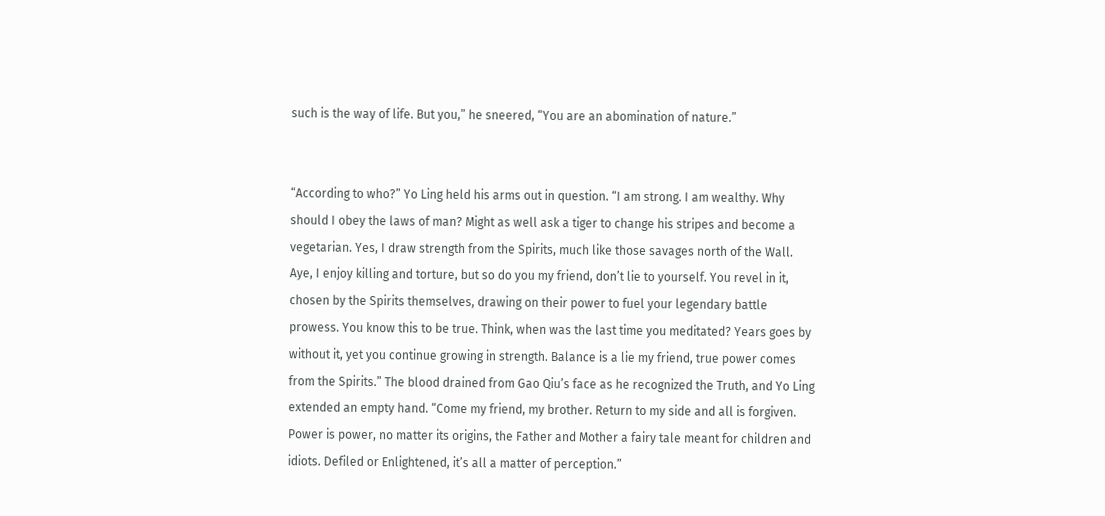such is the way of life. But you,” he sneered, “You are an abomination of nature.”


“According to who?” Yo Ling held his arms out in question. “I am strong. I am wealthy. Why should I obey the laws of man? Might as well ask a tiger to change his stripes and become a vegetarian. Yes, I draw strength from the Spirits, much like those savages north of the Wall. Aye, I enjoy killing and torture, but so do you my friend, don’t lie to yourself. You revel in it, chosen by the Spirits themselves, drawing on their power to fuel your legendary battle prowess. You know this to be true. Think, when was the last time you meditated? Years goes by without it, yet you continue growing in strength. Balance is a lie my friend, true power comes from the Spirits.” The blood drained from Gao Qiu’s face as he recognized the Truth, and Yo Ling extended an empty hand. “Come my friend, my brother. Return to my side and all is forgiven. Power is power, no matter its origins, the Father and Mother a fairy tale meant for children and idiots. Defiled or Enlightened, it’s all a matter of perception.”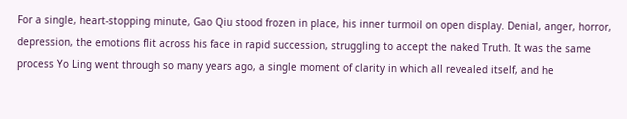For a single, heart-stopping minute, Gao Qiu stood frozen in place, his inner turmoil on open display. Denial, anger, horror, depression, the emotions flit across his face in rapid succession, struggling to accept the naked Truth. It was the same process Yo Ling went through so many years ago, a single moment of clarity in which all revealed itself, and he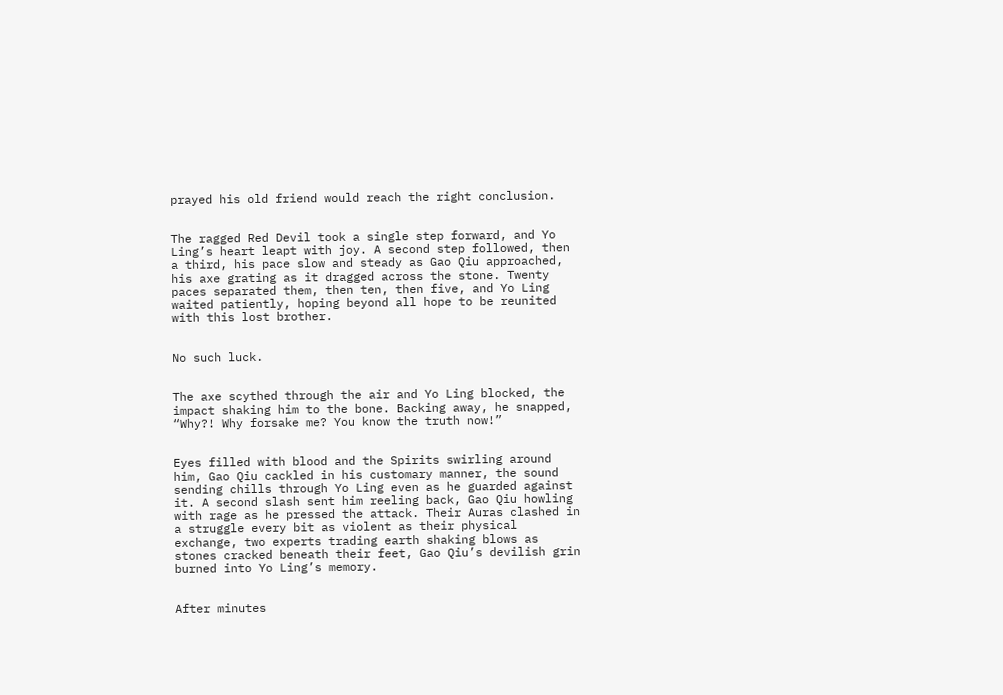prayed his old friend would reach the right conclusion.


The ragged Red Devil took a single step forward, and Yo Ling’s heart leapt with joy. A second step followed, then a third, his pace slow and steady as Gao Qiu approached, his axe grating as it dragged across the stone. Twenty paces separated them, then ten, then five, and Yo Ling waited patiently, hoping beyond all hope to be reunited with this lost brother.


No such luck.


The axe scythed through the air and Yo Ling blocked, the impact shaking him to the bone. Backing away, he snapped, “Why?! Why forsake me? You know the truth now!”


Eyes filled with blood and the Spirits swirling around him, Gao Qiu cackled in his customary manner, the sound sending chills through Yo Ling even as he guarded against it. A second slash sent him reeling back, Gao Qiu howling with rage as he pressed the attack. Their Auras clashed in a struggle every bit as violent as their physical exchange, two experts trading earth shaking blows as stones cracked beneath their feet, Gao Qiu’s devilish grin burned into Yo Ling’s memory.


After minutes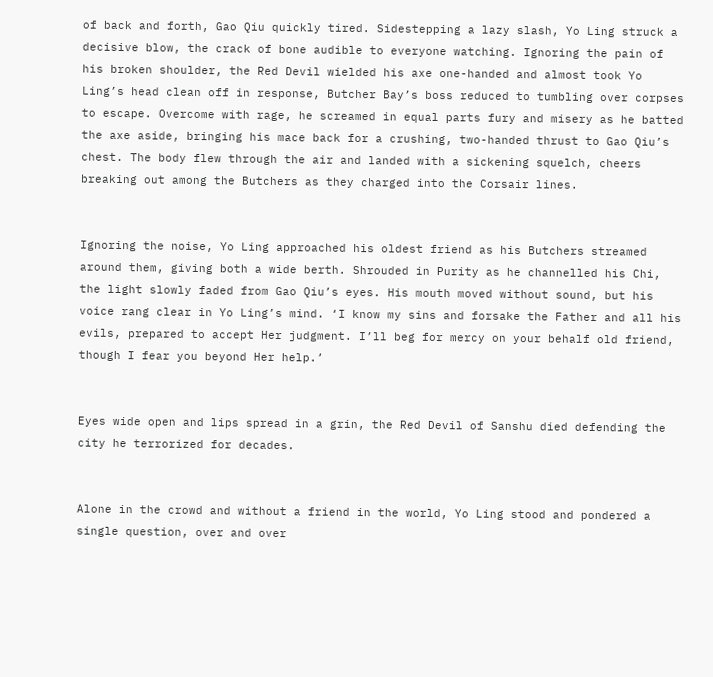of back and forth, Gao Qiu quickly tired. Sidestepping a lazy slash, Yo Ling struck a decisive blow, the crack of bone audible to everyone watching. Ignoring the pain of his broken shoulder, the Red Devil wielded his axe one-handed and almost took Yo Ling’s head clean off in response, Butcher Bay’s boss reduced to tumbling over corpses to escape. Overcome with rage, he screamed in equal parts fury and misery as he batted the axe aside, bringing his mace back for a crushing, two-handed thrust to Gao Qiu’s chest. The body flew through the air and landed with a sickening squelch, cheers breaking out among the Butchers as they charged into the Corsair lines.


Ignoring the noise, Yo Ling approached his oldest friend as his Butchers streamed around them, giving both a wide berth. Shrouded in Purity as he channelled his Chi, the light slowly faded from Gao Qiu’s eyes. His mouth moved without sound, but his voice rang clear in Yo Ling’s mind. ‘I know my sins and forsake the Father and all his evils, prepared to accept Her judgment. I’ll beg for mercy on your behalf old friend, though I fear you beyond Her help.’


Eyes wide open and lips spread in a grin, the Red Devil of Sanshu died defending the city he terrorized for decades.


Alone in the crowd and without a friend in the world, Yo Ling stood and pondered a single question, over and over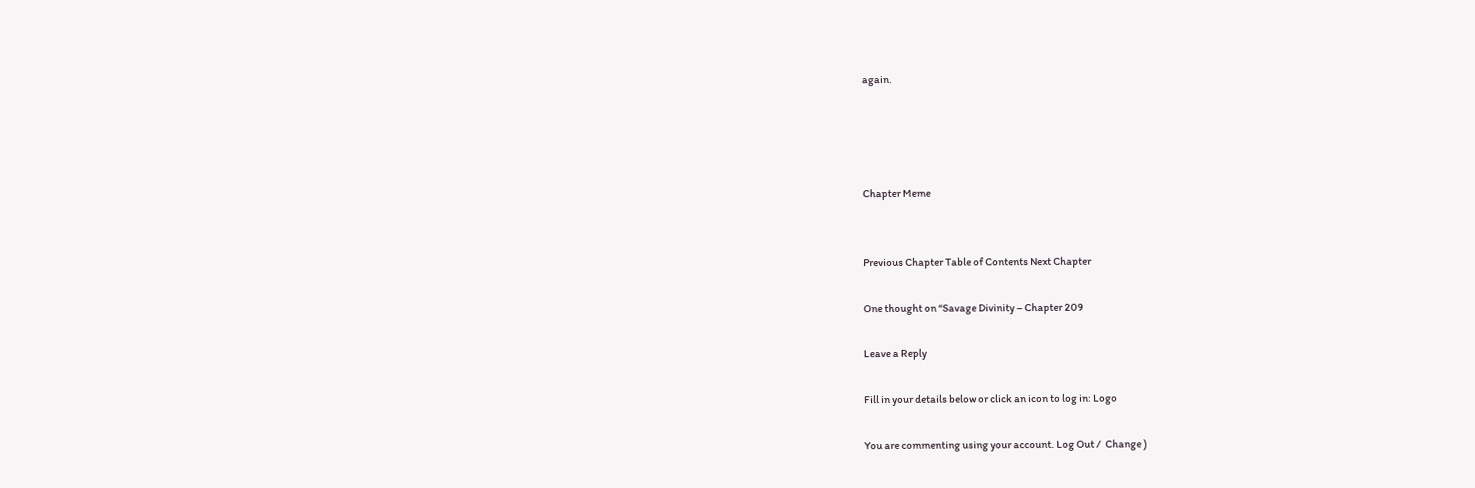again.




Chapter Meme


Previous Chapter Table of Contents Next Chapter

One thought on “Savage Divinity – Chapter 209

Leave a Reply

Fill in your details below or click an icon to log in: Logo

You are commenting using your account. Log Out /  Change )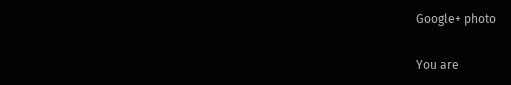Google+ photo

You are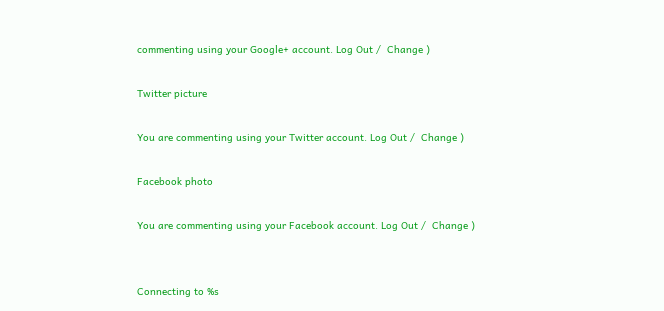commenting using your Google+ account. Log Out /  Change )

Twitter picture

You are commenting using your Twitter account. Log Out /  Change )

Facebook photo

You are commenting using your Facebook account. Log Out /  Change )


Connecting to %s